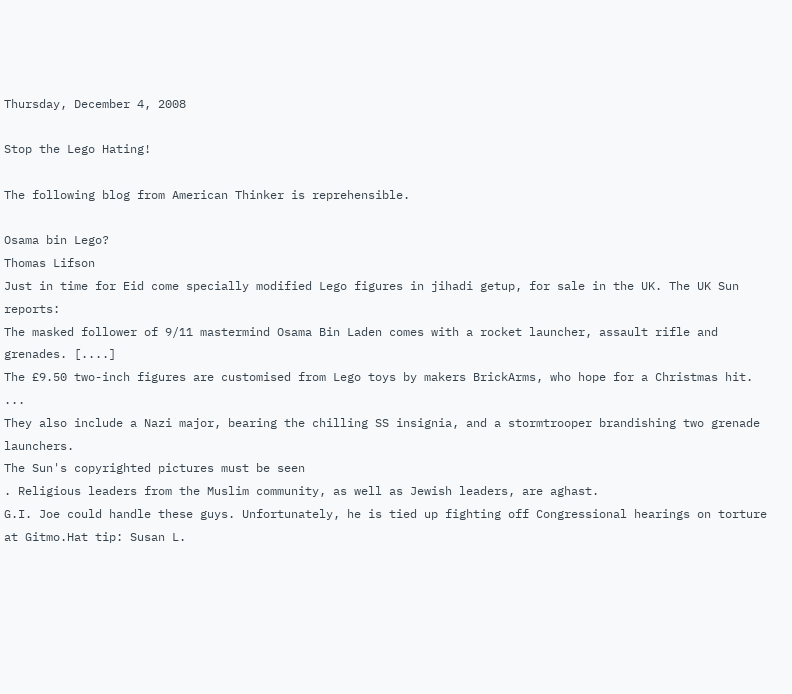Thursday, December 4, 2008

Stop the Lego Hating!

The following blog from American Thinker is reprehensible.

Osama bin Lego?
Thomas Lifson
Just in time for Eid come specially modified Lego figures in jihadi getup, for sale in the UK. The UK Sun reports:
The masked follower of 9/11 mastermind Osama Bin Laden comes with a rocket launcher, assault rifle and grenades. [....]
The £9.50 two-inch figures are customised from Lego toys by makers BrickArms, who hope for a Christmas hit. ...
They also include a Nazi major, bearing the chilling SS insignia, and a stormtrooper brandishing two grenade launchers.
The Sun's copyrighted pictures must be seen
. Religious leaders from the Muslim community, as well as Jewish leaders, are aghast.
G.I. Joe could handle these guys. Unfortunately, he is tied up fighting off Congressional hearings on torture at Gitmo.Hat tip: Susan L.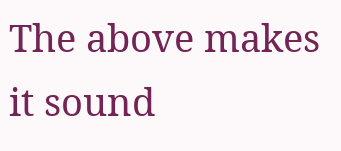The above makes it sound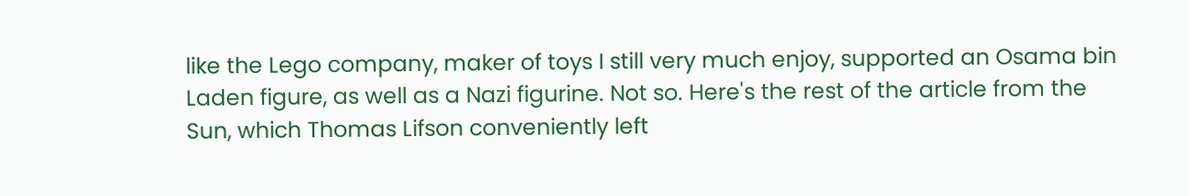like the Lego company, maker of toys I still very much enjoy, supported an Osama bin Laden figure, as well as a Nazi figurine. Not so. Here's the rest of the article from the Sun, which Thomas Lifson conveniently left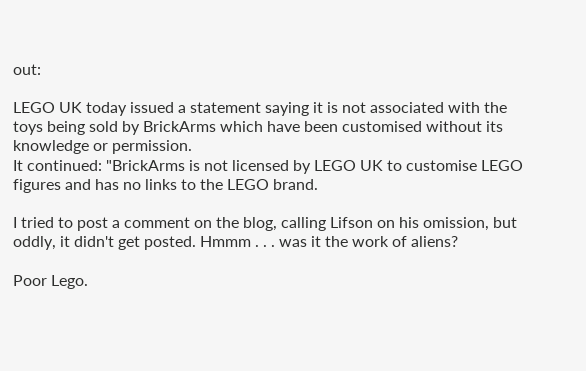out:

LEGO UK today issued a statement saying it is not associated with the toys being sold by BrickArms which have been customised without its knowledge or permission.
It continued: "BrickArms is not licensed by LEGO UK to customise LEGO figures and has no links to the LEGO brand.

I tried to post a comment on the blog, calling Lifson on his omission, but oddly, it didn't get posted. Hmmm . . . was it the work of aliens?

Poor Lego.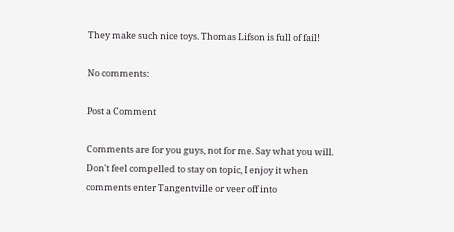They make such nice toys. Thomas Lifson is full of fail!

No comments:

Post a Comment

Comments are for you guys, not for me. Say what you will. Don't feel compelled to stay on topic, I enjoy it when comments enter Tangentville or veer off into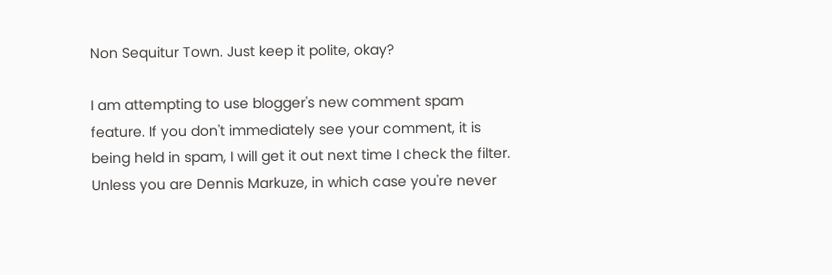Non Sequitur Town. Just keep it polite, okay?

I am attempting to use blogger's new comment spam feature. If you don't immediately see your comment, it is being held in spam, I will get it out next time I check the filter. Unless you are Dennis Markuze, in which case you're never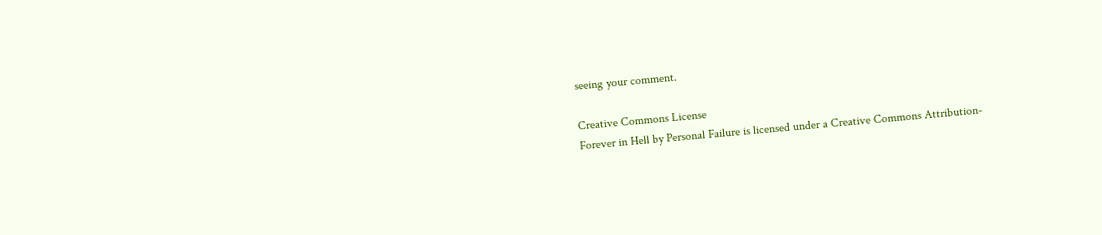seeing your comment.

Creative Commons License
Forever in Hell by Personal Failure is licensed under a Creative Commons Attribution-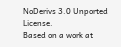NoDerivs 3.0 Unported License.
Based on a work at